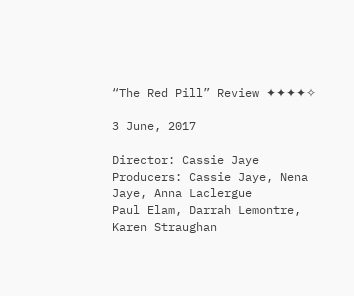“The Red Pill” Review ✦✦✦✦✧

3 June, 2017

Director: Cassie Jaye
Producers: Cassie Jaye, Nena Jaye, Anna Laclergue
Paul Elam, Darrah Lemontre, Karen Straughan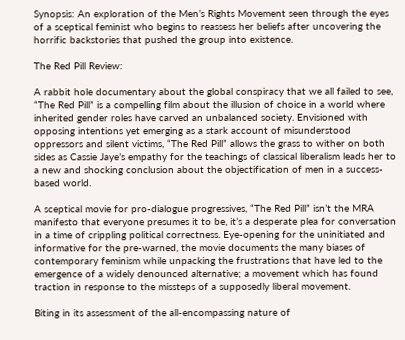Synopsis: An exploration of the Men’s Rights Movement seen through the eyes of a sceptical feminist who begins to reassess her beliefs after uncovering the horrific backstories that pushed the group into existence.

The Red Pill Review:

A rabbit hole documentary about the global conspiracy that we all failed to see, “The Red Pill” is a compelling film about the illusion of choice in a world where inherited gender roles have carved an unbalanced society. Envisioned with opposing intentions yet emerging as a stark account of misunderstood oppressors and silent victims, “The Red Pill” allows the grass to wither on both sides as Cassie Jaye’s empathy for the teachings of classical liberalism leads her to a new and shocking conclusion about the objectification of men in a success-based world.

A sceptical movie for pro-dialogue progressives, “The Red Pill” isn’t the MRA manifesto that everyone presumes it to be, it’s a desperate plea for conversation in a time of crippling political correctness. Eye-opening for the uninitiated and informative for the pre-warned, the movie documents the many biases of contemporary feminism while unpacking the frustrations that have led to the emergence of a widely denounced alternative; a movement which has found traction in response to the missteps of a supposedly liberal movement.

Biting in its assessment of the all-encompassing nature of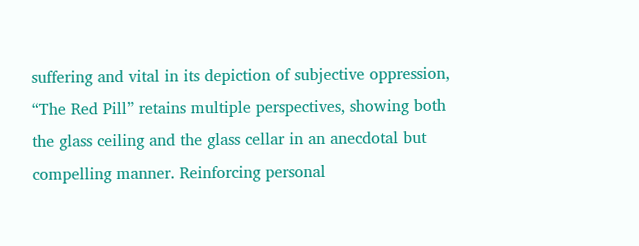suffering and vital in its depiction of subjective oppression, “The Red Pill” retains multiple perspectives, showing both the glass ceiling and the glass cellar in an anecdotal but compelling manner. Reinforcing personal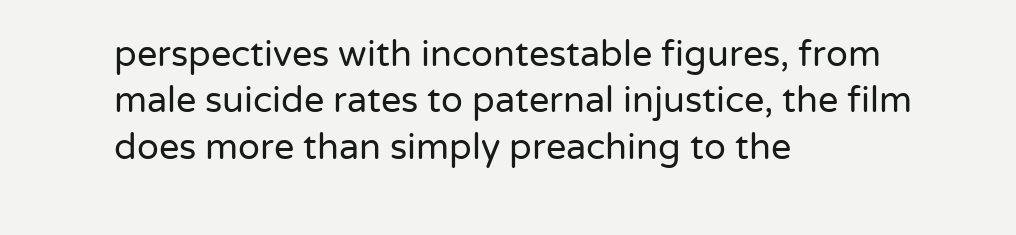perspectives with incontestable figures, from male suicide rates to paternal injustice, the film does more than simply preaching to the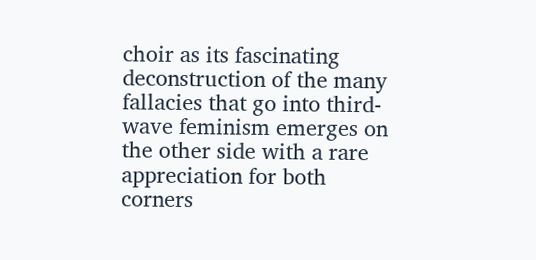choir as its fascinating deconstruction of the many fallacies that go into third-wave feminism emerges on the other side with a rare appreciation for both corners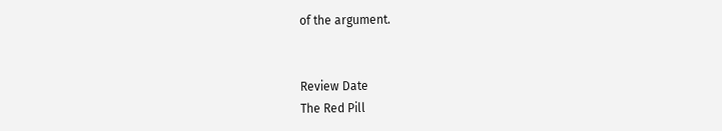of the argument.


Review Date
The Red Pill